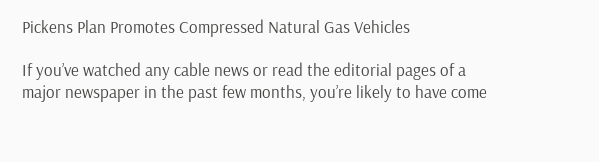Pickens Plan Promotes Compressed Natural Gas Vehicles

If you’ve watched any cable news or read the editorial pages of a major newspaper in the past few months, you’re likely to have come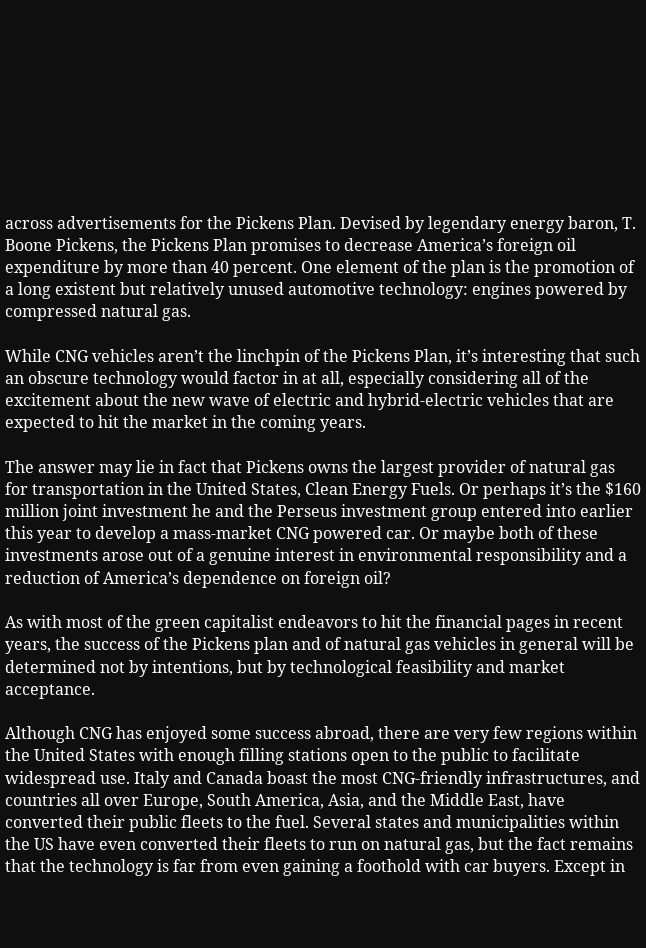across advertisements for the Pickens Plan. Devised by legendary energy baron, T. Boone Pickens, the Pickens Plan promises to decrease America’s foreign oil expenditure by more than 40 percent. One element of the plan is the promotion of a long existent but relatively unused automotive technology: engines powered by compressed natural gas.

While CNG vehicles aren’t the linchpin of the Pickens Plan, it’s interesting that such an obscure technology would factor in at all, especially considering all of the excitement about the new wave of electric and hybrid-electric vehicles that are expected to hit the market in the coming years.

The answer may lie in fact that Pickens owns the largest provider of natural gas for transportation in the United States, Clean Energy Fuels. Or perhaps it’s the $160 million joint investment he and the Perseus investment group entered into earlier this year to develop a mass-market CNG powered car. Or maybe both of these investments arose out of a genuine interest in environmental responsibility and a reduction of America’s dependence on foreign oil?

As with most of the green capitalist endeavors to hit the financial pages in recent years, the success of the Pickens plan and of natural gas vehicles in general will be determined not by intentions, but by technological feasibility and market acceptance.

Although CNG has enjoyed some success abroad, there are very few regions within the United States with enough filling stations open to the public to facilitate widespread use. Italy and Canada boast the most CNG-friendly infrastructures, and countries all over Europe, South America, Asia, and the Middle East, have converted their public fleets to the fuel. Several states and municipalities within the US have even converted their fleets to run on natural gas, but the fact remains that the technology is far from even gaining a foothold with car buyers. Except in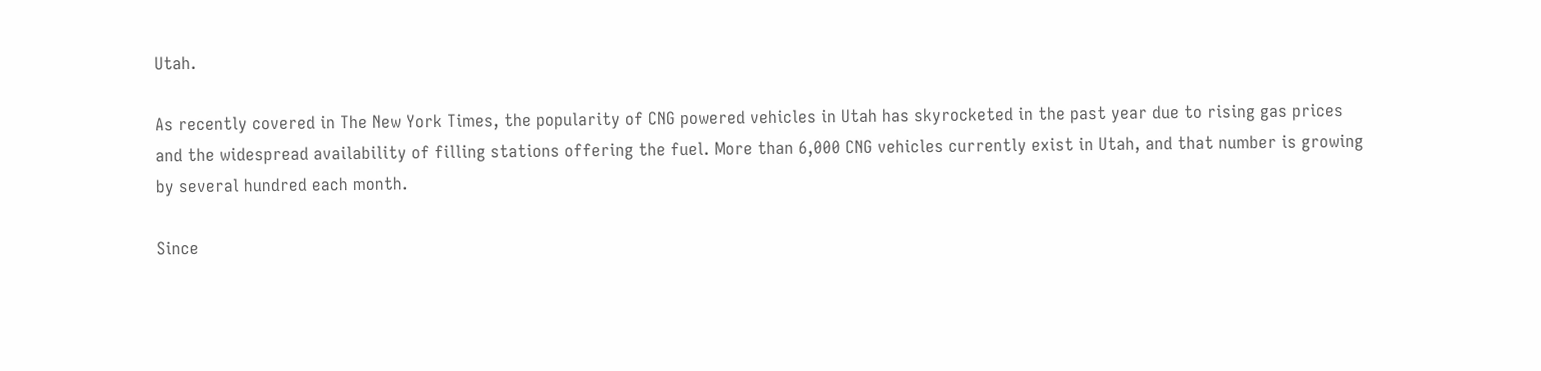Utah.

As recently covered in The New York Times, the popularity of CNG powered vehicles in Utah has skyrocketed in the past year due to rising gas prices and the widespread availability of filling stations offering the fuel. More than 6,000 CNG vehicles currently exist in Utah, and that number is growing by several hundred each month.

Since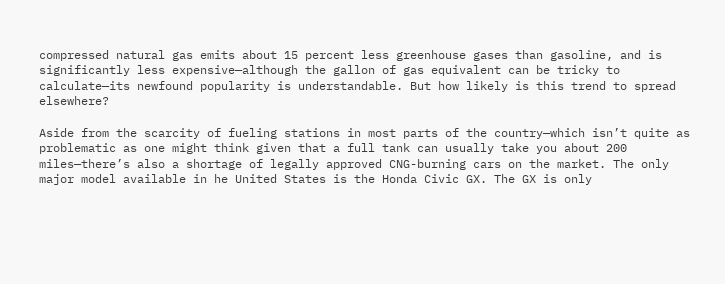compressed natural gas emits about 15 percent less greenhouse gases than gasoline, and is significantly less expensive—although the gallon of gas equivalent can be tricky to calculate—its newfound popularity is understandable. But how likely is this trend to spread elsewhere?

Aside from the scarcity of fueling stations in most parts of the country—which isn’t quite as problematic as one might think given that a full tank can usually take you about 200 miles—there’s also a shortage of legally approved CNG-burning cars on the market. The only major model available in he United States is the Honda Civic GX. The GX is only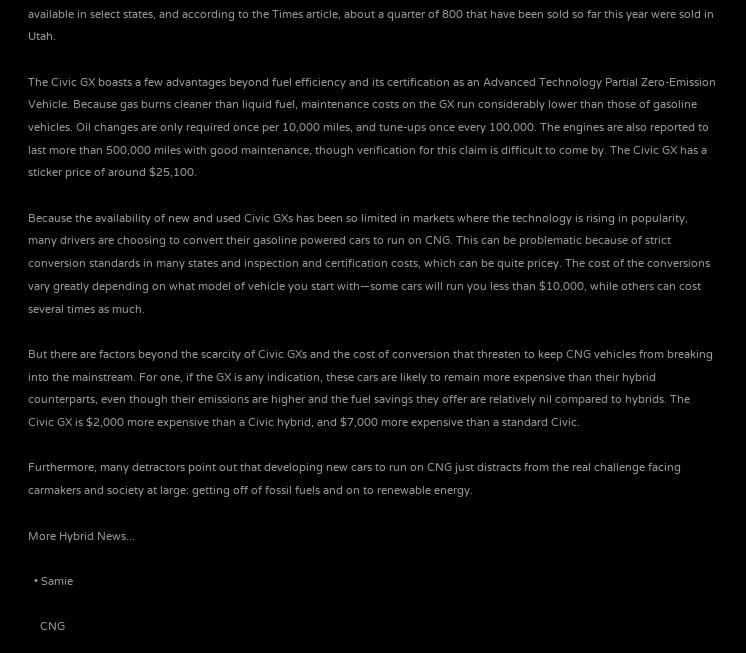available in select states, and according to the Times article, about a quarter of 800 that have been sold so far this year were sold in Utah.

The Civic GX boasts a few advantages beyond fuel efficiency and its certification as an Advanced Technology Partial Zero-Emission Vehicle. Because gas burns cleaner than liquid fuel, maintenance costs on the GX run considerably lower than those of gasoline vehicles. Oil changes are only required once per 10,000 miles, and tune-ups once every 100,000. The engines are also reported to last more than 500,000 miles with good maintenance, though verification for this claim is difficult to come by. The Civic GX has a sticker price of around $25,100.

Because the availability of new and used Civic GXs has been so limited in markets where the technology is rising in popularity, many drivers are choosing to convert their gasoline powered cars to run on CNG. This can be problematic because of strict conversion standards in many states and inspection and certification costs, which can be quite pricey. The cost of the conversions vary greatly depending on what model of vehicle you start with—some cars will run you less than $10,000, while others can cost several times as much.

But there are factors beyond the scarcity of Civic GXs and the cost of conversion that threaten to keep CNG vehicles from breaking into the mainstream. For one, if the GX is any indication, these cars are likely to remain more expensive than their hybrid counterparts, even though their emissions are higher and the fuel savings they offer are relatively nil compared to hybrids. The Civic GX is $2,000 more expensive than a Civic hybrid, and $7,000 more expensive than a standard Civic.

Furthermore, many detractors point out that developing new cars to run on CNG just distracts from the real challenge facing carmakers and society at large: getting off of fossil fuels and on to renewable energy.

More Hybrid News...

  • Samie

    CNG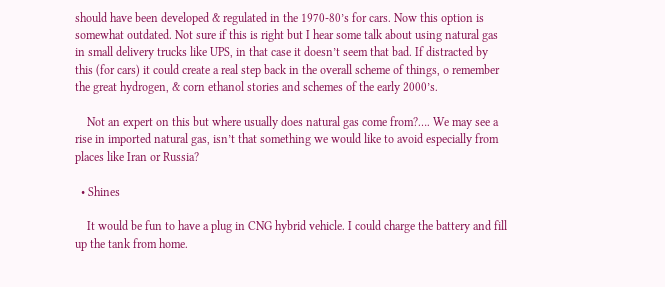should have been developed & regulated in the 1970-80’s for cars. Now this option is somewhat outdated. Not sure if this is right but I hear some talk about using natural gas in small delivery trucks like UPS, in that case it doesn’t seem that bad. If distracted by this (for cars) it could create a real step back in the overall scheme of things, o remember the great hydrogen, & corn ethanol stories and schemes of the early 2000’s.

    Not an expert on this but where usually does natural gas come from?…. We may see a rise in imported natural gas, isn’t that something we would like to avoid especially from places like Iran or Russia?

  • Shines

    It would be fun to have a plug in CNG hybrid vehicle. I could charge the battery and fill up the tank from home.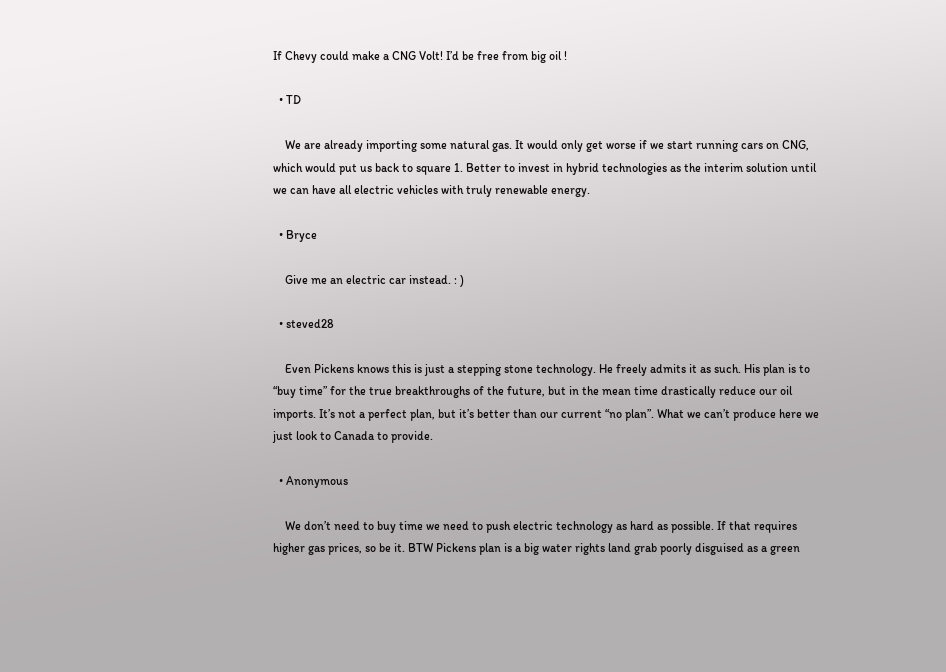If Chevy could make a CNG Volt! I’d be free from big oil !

  • TD

    We are already importing some natural gas. It would only get worse if we start running cars on CNG, which would put us back to square 1. Better to invest in hybrid technologies as the interim solution until we can have all electric vehicles with truly renewable energy.

  • Bryce

    Give me an electric car instead. : )

  • steved28

    Even Pickens knows this is just a stepping stone technology. He freely admits it as such. His plan is to “buy time” for the true breakthroughs of the future, but in the mean time drastically reduce our oil imports. It’s not a perfect plan, but it’s better than our current “no plan”. What we can’t produce here we just look to Canada to provide.

  • Anonymous

    We don’t need to buy time we need to push electric technology as hard as possible. If that requires higher gas prices, so be it. BTW Pickens plan is a big water rights land grab poorly disguised as a green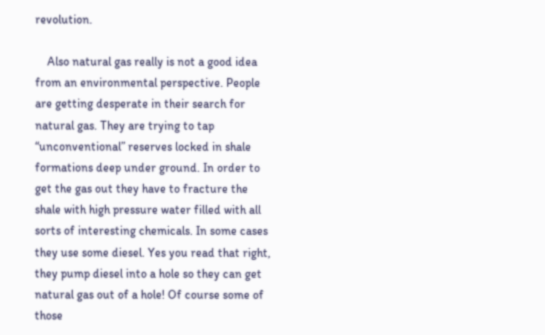revolution.

    Also natural gas really is not a good idea from an environmental perspective. People are getting desperate in their search for natural gas. They are trying to tap “unconventional” reserves locked in shale formations deep under ground. In order to get the gas out they have to fracture the shale with high pressure water filled with all sorts of interesting chemicals. In some cases they use some diesel. Yes you read that right, they pump diesel into a hole so they can get natural gas out of a hole! Of course some of those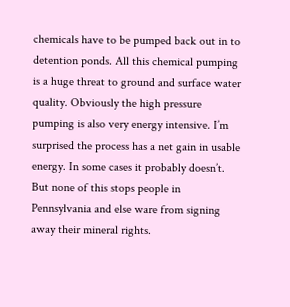chemicals have to be pumped back out in to detention ponds. All this chemical pumping is a huge threat to ground and surface water quality. Obviously the high pressure pumping is also very energy intensive. I’m surprised the process has a net gain in usable energy. In some cases it probably doesn’t. But none of this stops people in Pennsylvania and else ware from signing away their mineral rights.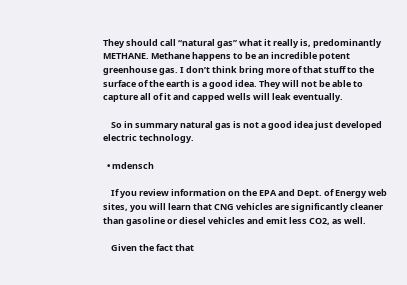They should call “natural gas” what it really is, predominantly METHANE. Methane happens to be an incredible potent greenhouse gas. I don’t think bring more of that stuff to the surface of the earth is a good idea. They will not be able to capture all of it and capped wells will leak eventually.

    So in summary natural gas is not a good idea just developed electric technology.

  • mdensch

    If you review information on the EPA and Dept. of Energy web sites, you will learn that CNG vehicles are significantly cleaner than gasoline or diesel vehicles and emit less CO2, as well.

    Given the fact that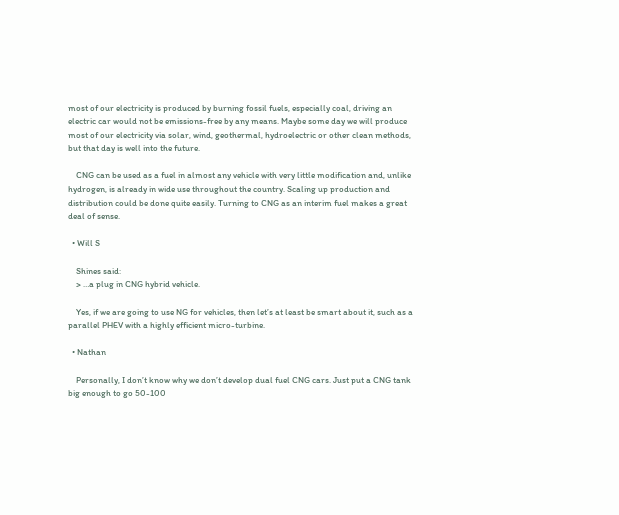most of our electricity is produced by burning fossil fuels, especially coal, driving an electric car would not be emissions-free by any means. Maybe some day we will produce most of our electricity via solar, wind, geothermal, hydroelectric or other clean methods, but that day is well into the future.

    CNG can be used as a fuel in almost any vehicle with very little modification and, unlike hydrogen, is already in wide use throughout the country. Scaling up production and distribution could be done quite easily. Turning to CNG as an interim fuel makes a great deal of sense.

  • Will S

    Shines said:
    > …a plug in CNG hybrid vehicle.

    Yes, if we are going to use NG for vehicles, then let’s at least be smart about it, such as a parallel PHEV with a highly efficient micro-turbine.

  • Nathan

    Personally, I don’t know why we don’t develop dual fuel CNG cars. Just put a CNG tank big enough to go 50-100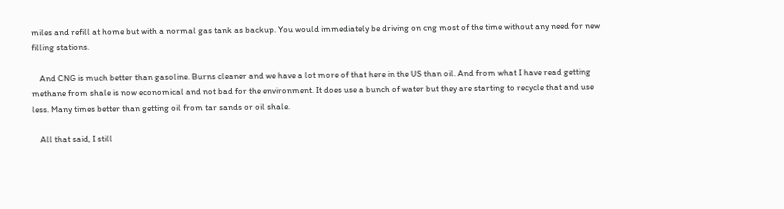miles and refill at home but with a normal gas tank as backup. You would immediately be driving on cng most of the time without any need for new filling stations.

    And CNG is much better than gasoline. Burns cleaner and we have a lot more of that here in the US than oil. And from what I have read getting methane from shale is now economical and not bad for the environment. It does use a bunch of water but they are starting to recycle that and use less. Many times better than getting oil from tar sands or oil shale.

    All that said, I still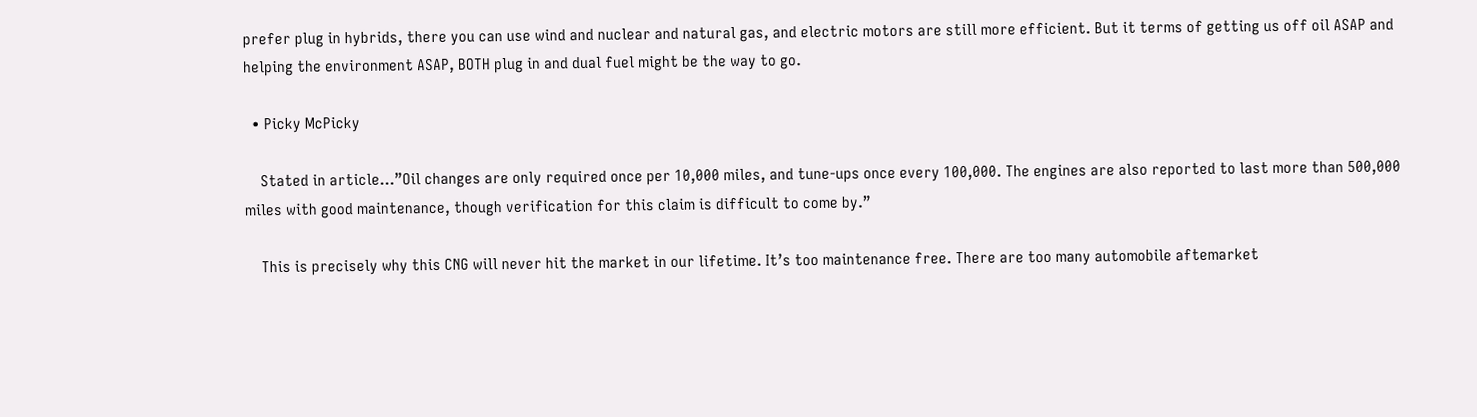prefer plug in hybrids, there you can use wind and nuclear and natural gas, and electric motors are still more efficient. But it terms of getting us off oil ASAP and helping the environment ASAP, BOTH plug in and dual fuel might be the way to go.

  • Picky McPicky

    Stated in article…”Oil changes are only required once per 10,000 miles, and tune-ups once every 100,000. The engines are also reported to last more than 500,000 miles with good maintenance, though verification for this claim is difficult to come by.”

    This is precisely why this CNG will never hit the market in our lifetime. It’s too maintenance free. There are too many automobile aftemarket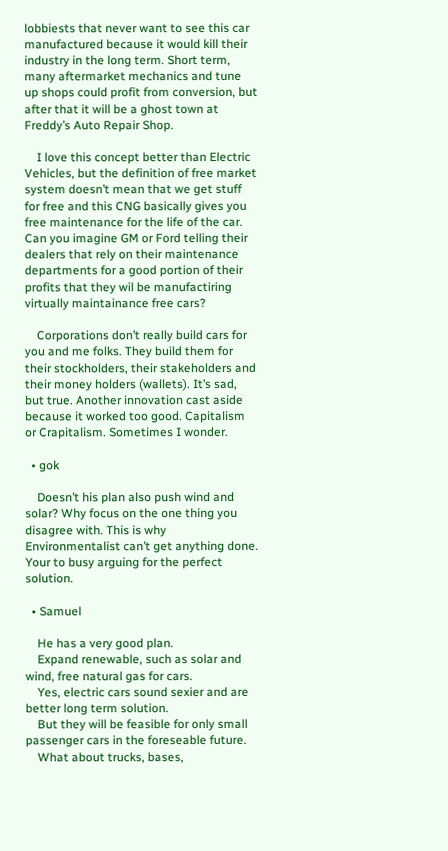lobbiests that never want to see this car manufactured because it would kill their industry in the long term. Short term, many aftermarket mechanics and tune up shops could profit from conversion, but after that it will be a ghost town at Freddy’s Auto Repair Shop.

    I love this concept better than Electric Vehicles, but the definition of free market system doesn’t mean that we get stuff for free and this CNG basically gives you free maintenance for the life of the car. Can you imagine GM or Ford telling their dealers that rely on their maintenance departments for a good portion of their profits that they wil be manufactiring virtually maintainance free cars?

    Corporations don’t really build cars for you and me folks. They build them for their stockholders, their stakeholders and their money holders (wallets). It’s sad, but true. Another innovation cast aside because it worked too good. Capitalism or Crapitalism. Sometimes I wonder.

  • gok

    Doesn’t his plan also push wind and solar? Why focus on the one thing you disagree with. This is why Environmentalist can’t get anything done. Your to busy arguing for the perfect solution.

  • Samuel

    He has a very good plan.
    Expand renewable, such as solar and wind, free natural gas for cars.
    Yes, electric cars sound sexier and are better long term solution.
    But they will be feasible for only small passenger cars in the foreseable future.
    What about trucks, bases,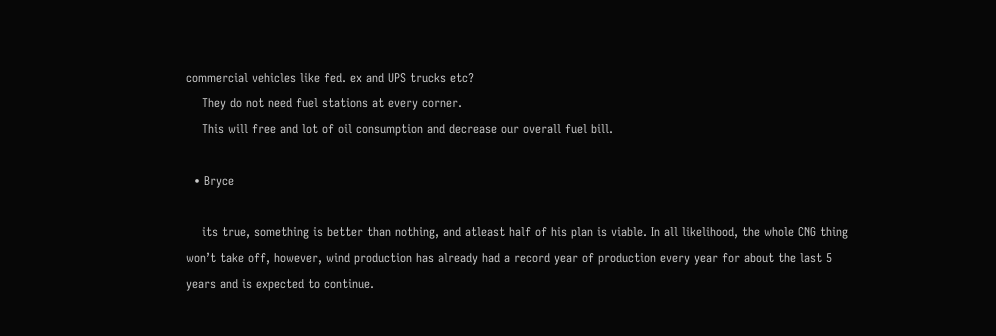commercial vehicles like fed. ex and UPS trucks etc?
    They do not need fuel stations at every corner.
    This will free and lot of oil consumption and decrease our overall fuel bill.

  • Bryce

    its true, something is better than nothing, and atleast half of his plan is viable. In all likelihood, the whole CNG thing won’t take off, however, wind production has already had a record year of production every year for about the last 5 years and is expected to continue.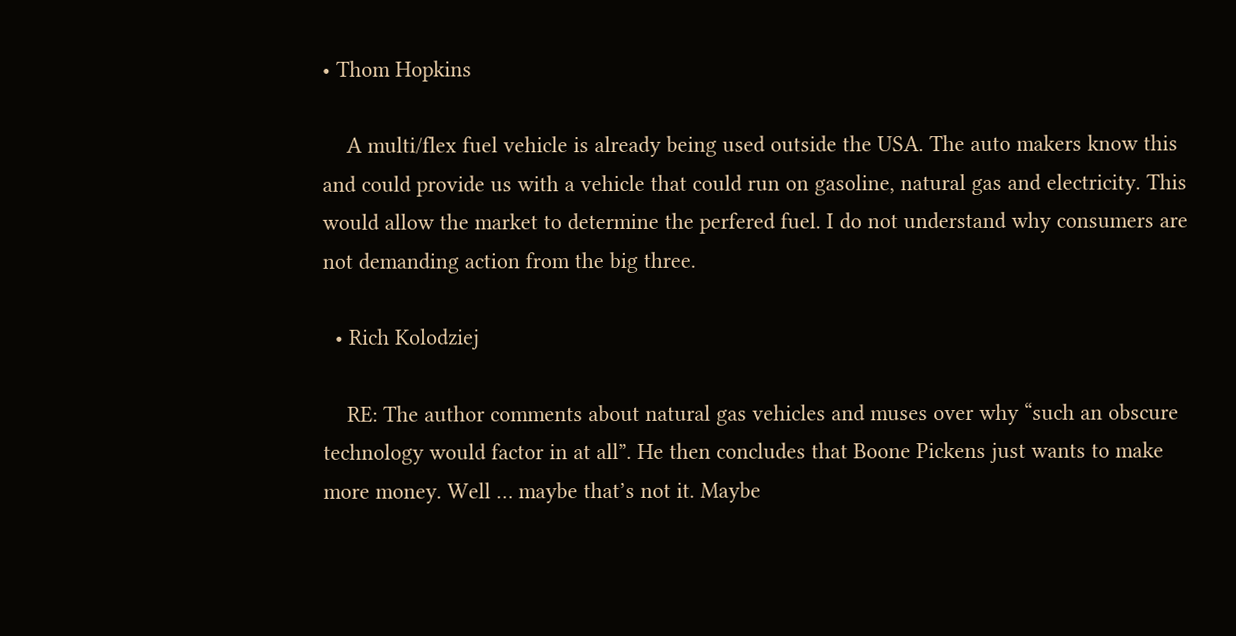• Thom Hopkins

    A multi/flex fuel vehicle is already being used outside the USA. The auto makers know this and could provide us with a vehicle that could run on gasoline, natural gas and electricity. This would allow the market to determine the perfered fuel. I do not understand why consumers are not demanding action from the big three.

  • Rich Kolodziej

    RE: The author comments about natural gas vehicles and muses over why “such an obscure technology would factor in at all”. He then concludes that Boone Pickens just wants to make more money. Well … maybe that’s not it. Maybe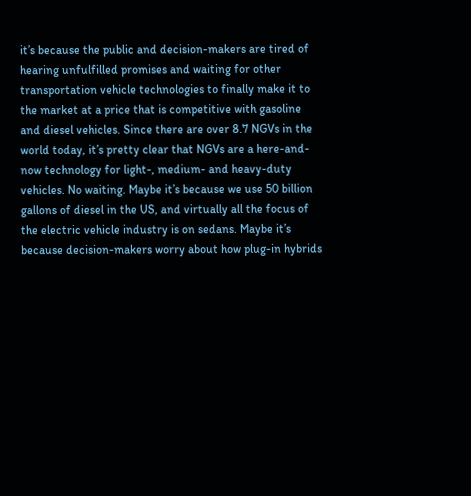it’s because the public and decision-makers are tired of hearing unfulfilled promises and waiting for other transportation vehicle technologies to finally make it to the market at a price that is competitive with gasoline and diesel vehicles. Since there are over 8.7 NGVs in the world today, it’s pretty clear that NGVs are a here-and-now technology for light-, medium- and heavy-duty vehicles. No waiting. Maybe it’s because we use 50 billion gallons of diesel in the US, and virtually all the focus of the electric vehicle industry is on sedans. Maybe it’s because decision-makers worry about how plug-in hybrids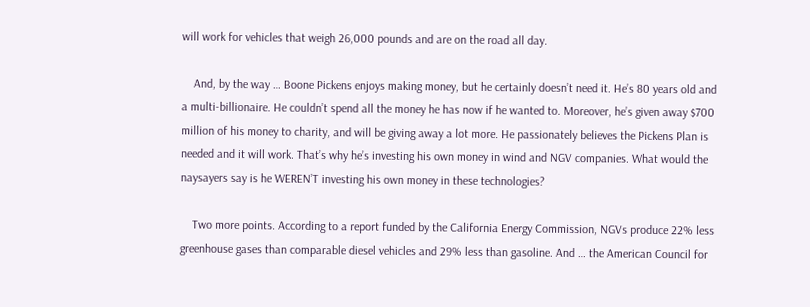will work for vehicles that weigh 26,000 pounds and are on the road all day.

    And, by the way … Boone Pickens enjoys making money, but he certainly doesn’t need it. He’s 80 years old and a multi-billionaire. He couldn’t spend all the money he has now if he wanted to. Moreover, he’s given away $700 million of his money to charity, and will be giving away a lot more. He passionately believes the Pickens Plan is needed and it will work. That’s why he’s investing his own money in wind and NGV companies. What would the naysayers say is he WEREN’T investing his own money in these technologies?

    Two more points. According to a report funded by the California Energy Commission, NGVs produce 22% less greenhouse gases than comparable diesel vehicles and 29% less than gasoline. And … the American Council for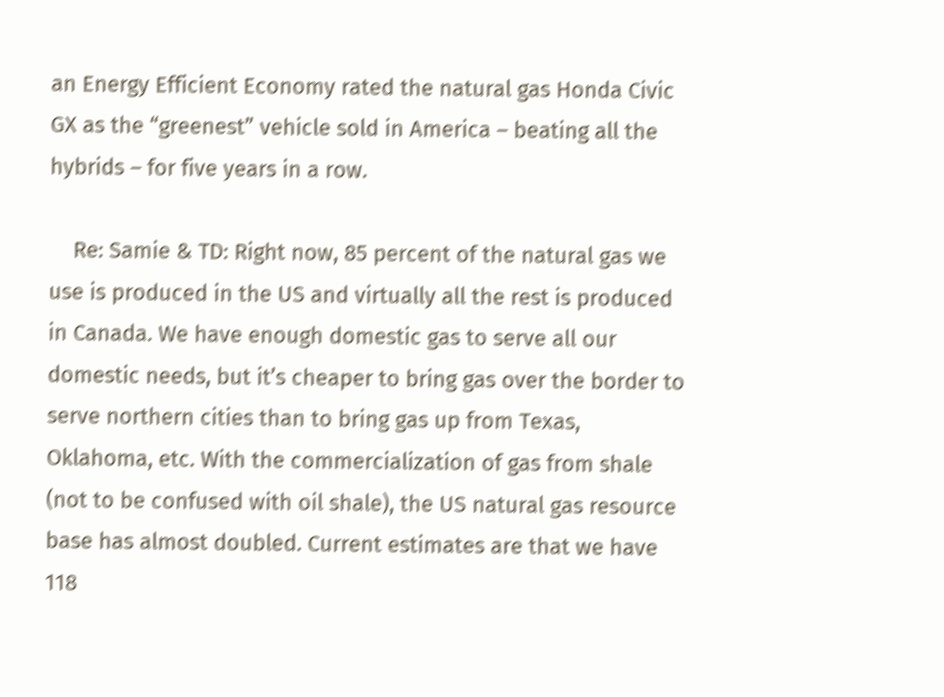an Energy Efficient Economy rated the natural gas Honda Civic GX as the “greenest” vehicle sold in America – beating all the hybrids – for five years in a row.

    Re: Samie & TD: Right now, 85 percent of the natural gas we use is produced in the US and virtually all the rest is produced in Canada. We have enough domestic gas to serve all our domestic needs, but it’s cheaper to bring gas over the border to serve northern cities than to bring gas up from Texas, Oklahoma, etc. With the commercialization of gas from shale (not to be confused with oil shale), the US natural gas resource base has almost doubled. Current estimates are that we have 118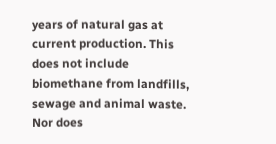years of natural gas at current production. This does not include biomethane from landfills, sewage and animal waste. Nor does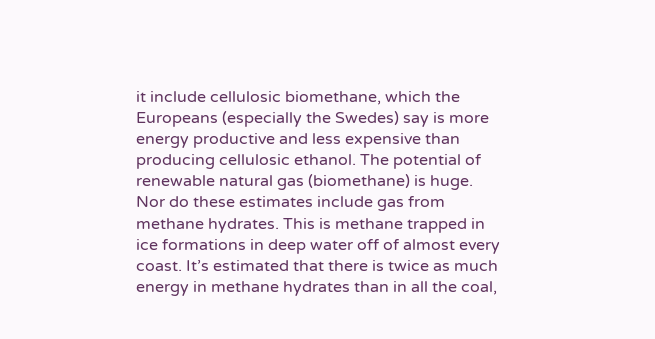it include cellulosic biomethane, which the Europeans (especially the Swedes) say is more energy productive and less expensive than producing cellulosic ethanol. The potential of renewable natural gas (biomethane) is huge. Nor do these estimates include gas from methane hydrates. This is methane trapped in ice formations in deep water off of almost every coast. It’s estimated that there is twice as much energy in methane hydrates than in all the coal,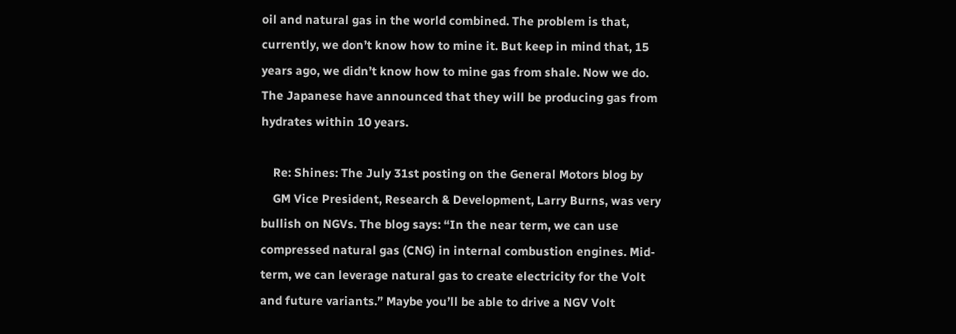oil and natural gas in the world combined. The problem is that, currently, we don’t know how to mine it. But keep in mind that, 15 years ago, we didn’t know how to mine gas from shale. Now we do. The Japanese have announced that they will be producing gas from hydrates within 10 years.

    Re: Shines: The July 31st posting on the General Motors blog by
    GM Vice President, Research & Development, Larry Burns, was very bullish on NGVs. The blog says: “In the near term, we can use compressed natural gas (CNG) in internal combustion engines. Mid-term, we can leverage natural gas to create electricity for the Volt and future variants.” Maybe you’ll be able to drive a NGV Volt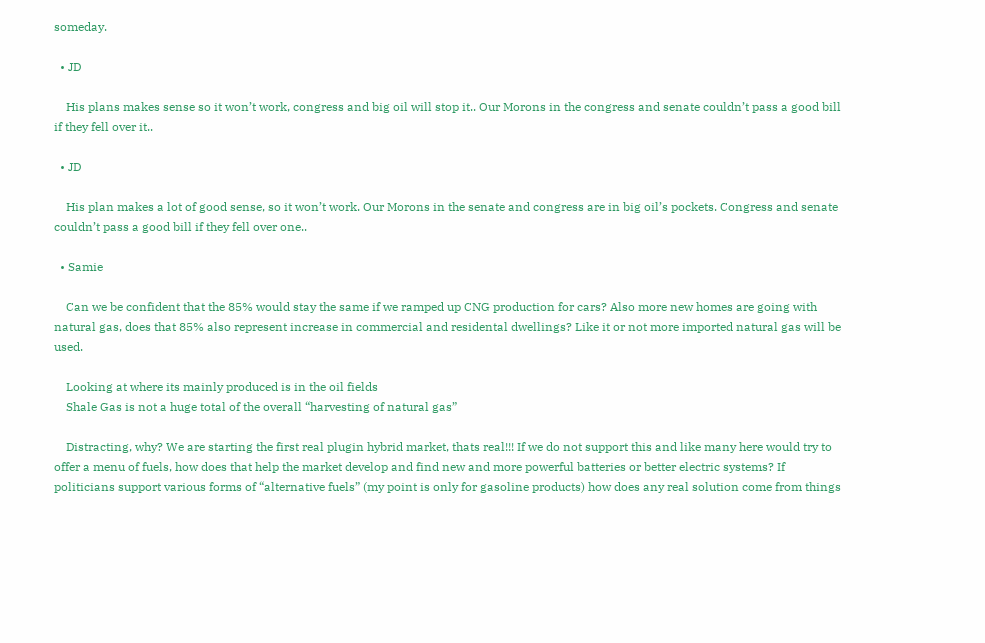someday.

  • JD

    His plans makes sense so it won’t work, congress and big oil will stop it.. Our Morons in the congress and senate couldn’t pass a good bill if they fell over it..

  • JD

    His plan makes a lot of good sense, so it won’t work. Our Morons in the senate and congress are in big oil’s pockets. Congress and senate couldn’t pass a good bill if they fell over one..

  • Samie

    Can we be confident that the 85% would stay the same if we ramped up CNG production for cars? Also more new homes are going with natural gas, does that 85% also represent increase in commercial and residental dwellings? Like it or not more imported natural gas will be used.

    Looking at where its mainly produced is in the oil fields
    Shale Gas is not a huge total of the overall “harvesting of natural gas”

    Distracting, why? We are starting the first real plugin hybrid market, thats real!!! If we do not support this and like many here would try to offer a menu of fuels, how does that help the market develop and find new and more powerful batteries or better electric systems? If politicians support various forms of “alternative fuels” (my point is only for gasoline products) how does any real solution come from things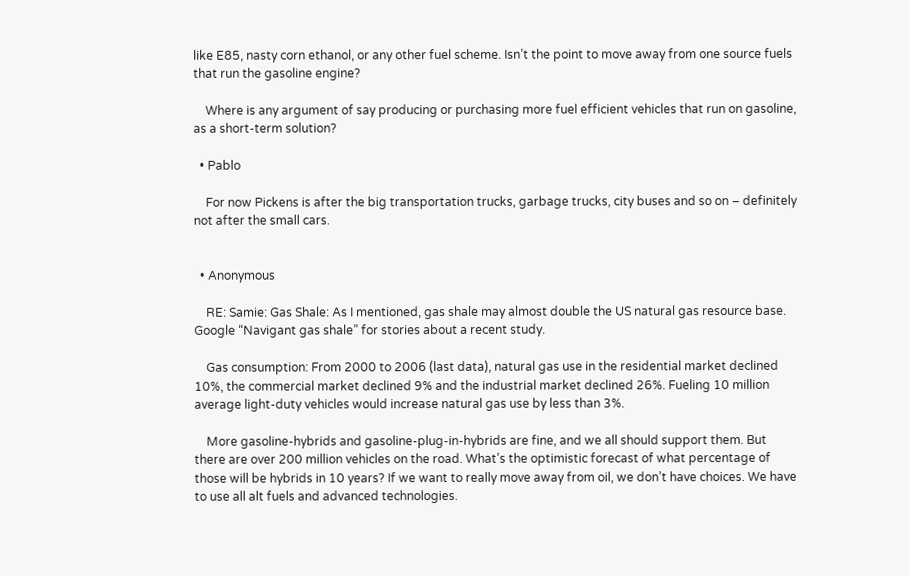like E85, nasty corn ethanol, or any other fuel scheme. Isn’t the point to move away from one source fuels that run the gasoline engine?

    Where is any argument of say producing or purchasing more fuel efficient vehicles that run on gasoline, as a short-term solution?

  • Pablo

    For now Pickens is after the big transportation trucks, garbage trucks, city buses and so on – definitely not after the small cars.


  • Anonymous

    RE: Samie: Gas Shale: As I mentioned, gas shale may almost double the US natural gas resource base. Google “Navigant gas shale” for stories about a recent study.

    Gas consumption: From 2000 to 2006 (last data), natural gas use in the residential market declined 10%, the commercial market declined 9% and the industrial market declined 26%. Fueling 10 million average light-duty vehicles would increase natural gas use by less than 3%.

    More gasoline-hybrids and gasoline-plug-in-hybrids are fine, and we all should support them. But there are over 200 million vehicles on the road. What’s the optimistic forecast of what percentage of those will be hybrids in 10 years? If we want to really move away from oil, we don’t have choices. We have to use all alt fuels and advanced technologies.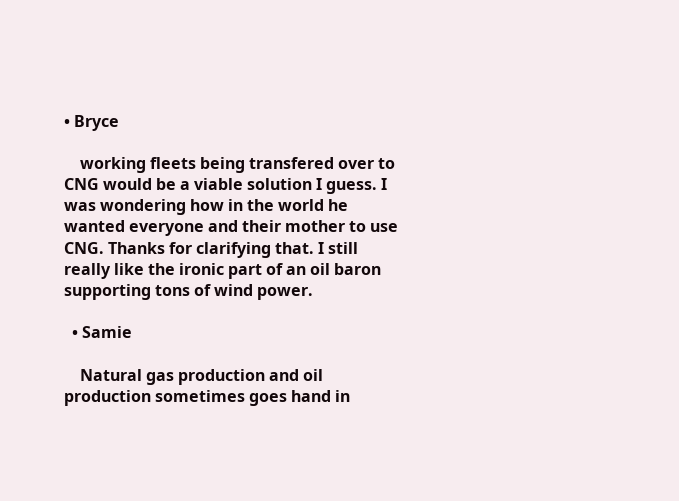• Bryce

    working fleets being transfered over to CNG would be a viable solution I guess. I was wondering how in the world he wanted everyone and their mother to use CNG. Thanks for clarifying that. I still really like the ironic part of an oil baron supporting tons of wind power.

  • Samie

    Natural gas production and oil production sometimes goes hand in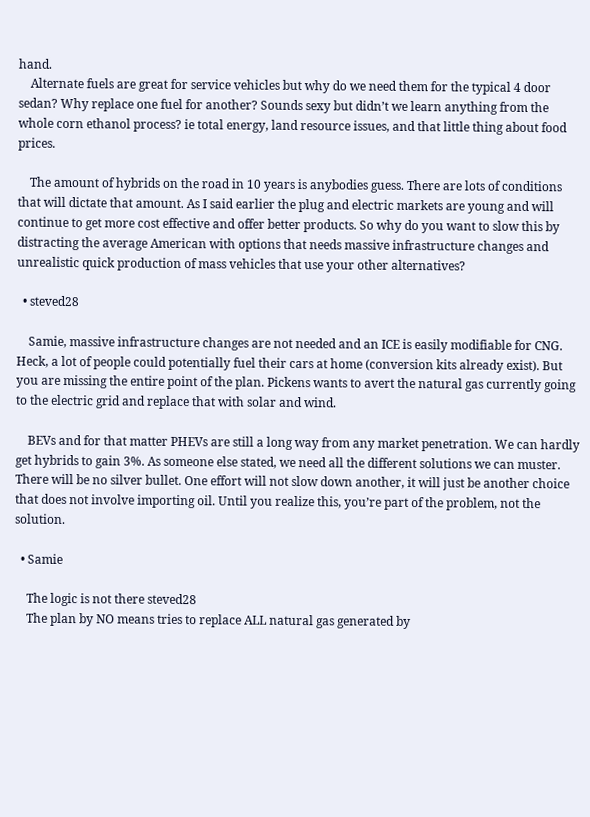hand.
    Alternate fuels are great for service vehicles but why do we need them for the typical 4 door sedan? Why replace one fuel for another? Sounds sexy but didn’t we learn anything from the whole corn ethanol process? ie total energy, land resource issues, and that little thing about food prices.

    The amount of hybrids on the road in 10 years is anybodies guess. There are lots of conditions that will dictate that amount. As I said earlier the plug and electric markets are young and will continue to get more cost effective and offer better products. So why do you want to slow this by distracting the average American with options that needs massive infrastructure changes and unrealistic quick production of mass vehicles that use your other alternatives?

  • steved28

    Samie, massive infrastructure changes are not needed and an ICE is easily modifiable for CNG. Heck, a lot of people could potentially fuel their cars at home (conversion kits already exist). But you are missing the entire point of the plan. Pickens wants to avert the natural gas currently going to the electric grid and replace that with solar and wind.

    BEVs and for that matter PHEVs are still a long way from any market penetration. We can hardly get hybrids to gain 3%. As someone else stated, we need all the different solutions we can muster. There will be no silver bullet. One effort will not slow down another, it will just be another choice that does not involve importing oil. Until you realize this, you’re part of the problem, not the solution.

  • Samie

    The logic is not there steved28
    The plan by NO means tries to replace ALL natural gas generated by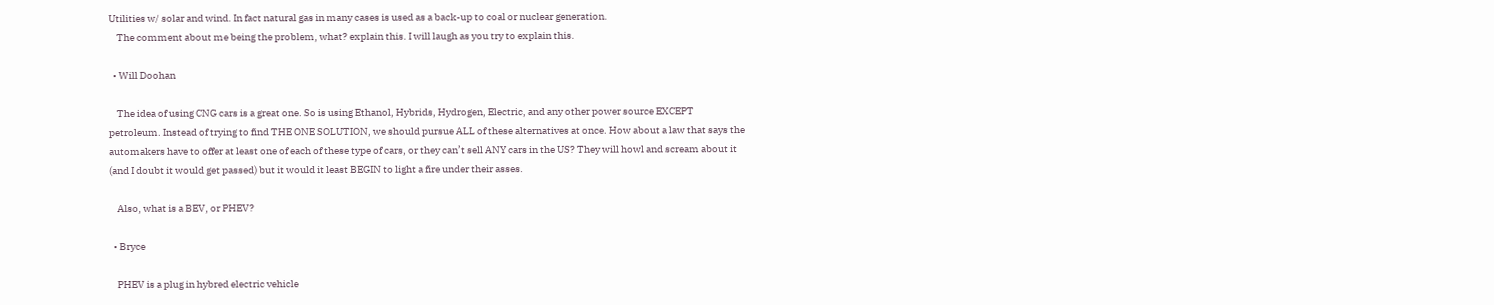Utilities w/ solar and wind. In fact natural gas in many cases is used as a back-up to coal or nuclear generation.
    The comment about me being the problem, what? explain this. I will laugh as you try to explain this.

  • Will Doohan

    The idea of using CNG cars is a great one. So is using Ethanol, Hybrids, Hydrogen, Electric, and any other power source EXCEPT petroleum. Instead of trying to find THE ONE SOLUTION, we should pursue ALL of these alternatives at once. How about a law that says the automakers have to offer at least one of each of these type of cars, or they can’t sell ANY cars in the US? They will howl and scream about it (and I doubt it would get passed) but it would it least BEGIN to light a fire under their asses.

    Also, what is a BEV, or PHEV?

  • Bryce

    PHEV is a plug in hybred electric vehicle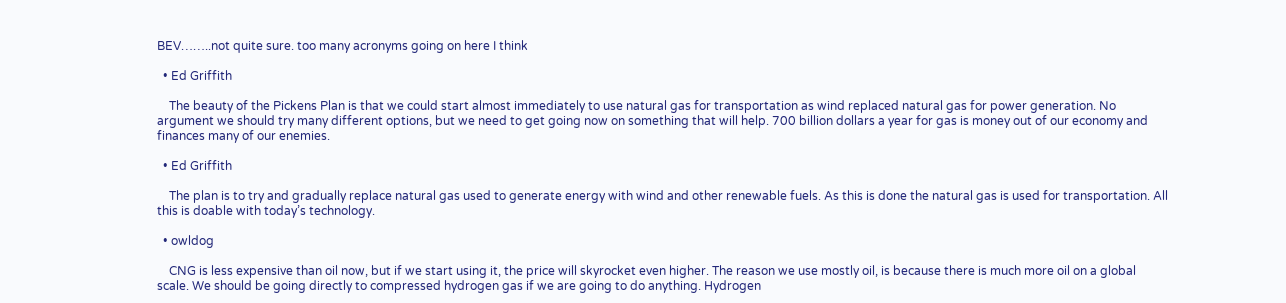BEV……..not quite sure. too many acronyms going on here I think

  • Ed Griffith

    The beauty of the Pickens Plan is that we could start almost immediately to use natural gas for transportation as wind replaced natural gas for power generation. No argument we should try many different options, but we need to get going now on something that will help. 700 billion dollars a year for gas is money out of our economy and finances many of our enemies.

  • Ed Griffith

    The plan is to try and gradually replace natural gas used to generate energy with wind and other renewable fuels. As this is done the natural gas is used for transportation. All this is doable with today’s technology.

  • owldog

    CNG is less expensive than oil now, but if we start using it, the price will skyrocket even higher. The reason we use mostly oil, is because there is much more oil on a global scale. We should be going directly to compressed hydrogen gas if we are going to do anything. Hydrogen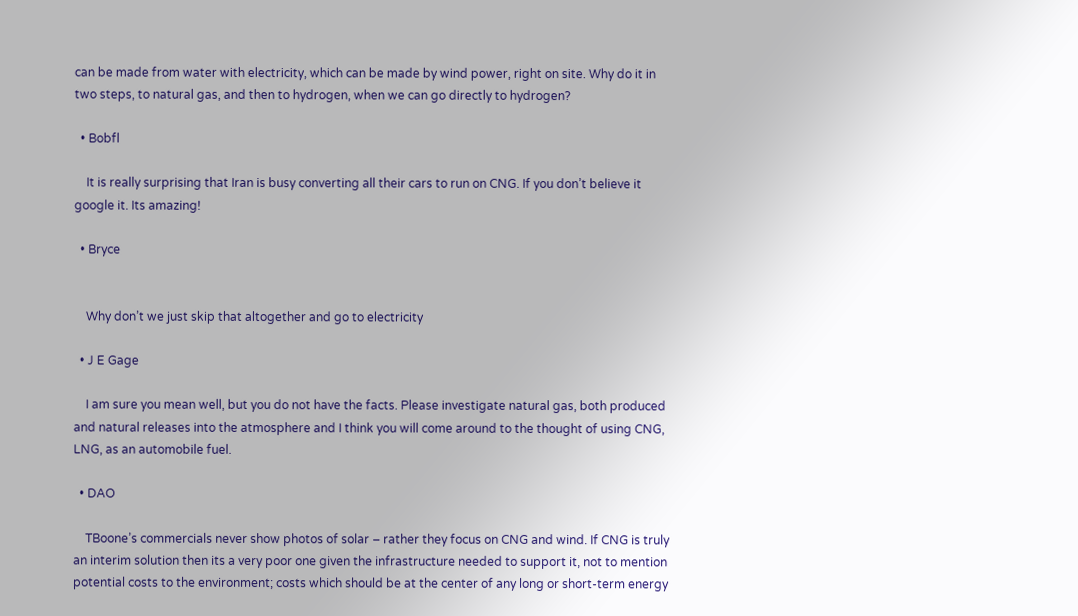can be made from water with electricity, which can be made by wind power, right on site. Why do it in two steps, to natural gas, and then to hydrogen, when we can go directly to hydrogen?

  • Bobfl

    It is really surprising that Iran is busy converting all their cars to run on CNG. If you don’t believe it google it. Its amazing!

  • Bryce


    Why don’t we just skip that altogether and go to electricity

  • J E Gage

    I am sure you mean well, but you do not have the facts. Please investigate natural gas, both produced and natural releases into the atmosphere and I think you will come around to the thought of using CNG, LNG, as an automobile fuel.

  • DAO

    TBoone’s commercials never show photos of solar – rather they focus on CNG and wind. If CNG is truly an interim solution then its a very poor one given the infrastructure needed to support it, not to mention potential costs to the environment; costs which should be at the center of any long or short-term energy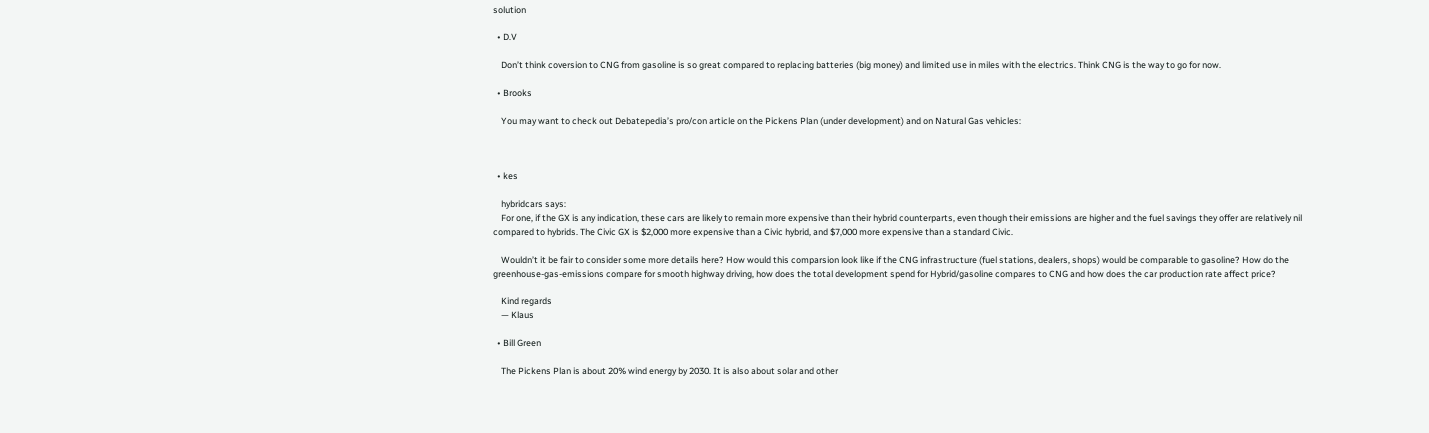solution

  • D.V

    Don’t think coversion to CNG from gasoline is so great compared to replacing batteries (big money) and limited use in miles with the electrics. Think CNG is the way to go for now.

  • Brooks

    You may want to check out Debatepedia’s pro/con article on the Pickens Plan (under development) and on Natural Gas vehicles:



  • kes

    hybridcars says:
    For one, if the GX is any indication, these cars are likely to remain more expensive than their hybrid counterparts, even though their emissions are higher and the fuel savings they offer are relatively nil compared to hybrids. The Civic GX is $2,000 more expensive than a Civic hybrid, and $7,000 more expensive than a standard Civic.

    Wouldn’t it be fair to consider some more details here? How would this comparsion look like if the CNG infrastructure (fuel stations, dealers, shops) would be comparable to gasoline? How do the greenhouse-gas-emissions compare for smooth highway driving, how does the total development spend for Hybrid/gasoline compares to CNG and how does the car production rate affect price?

    Kind regards
    — Klaus

  • Bill Green

    The Pickens Plan is about 20% wind energy by 2030. It is also about solar and other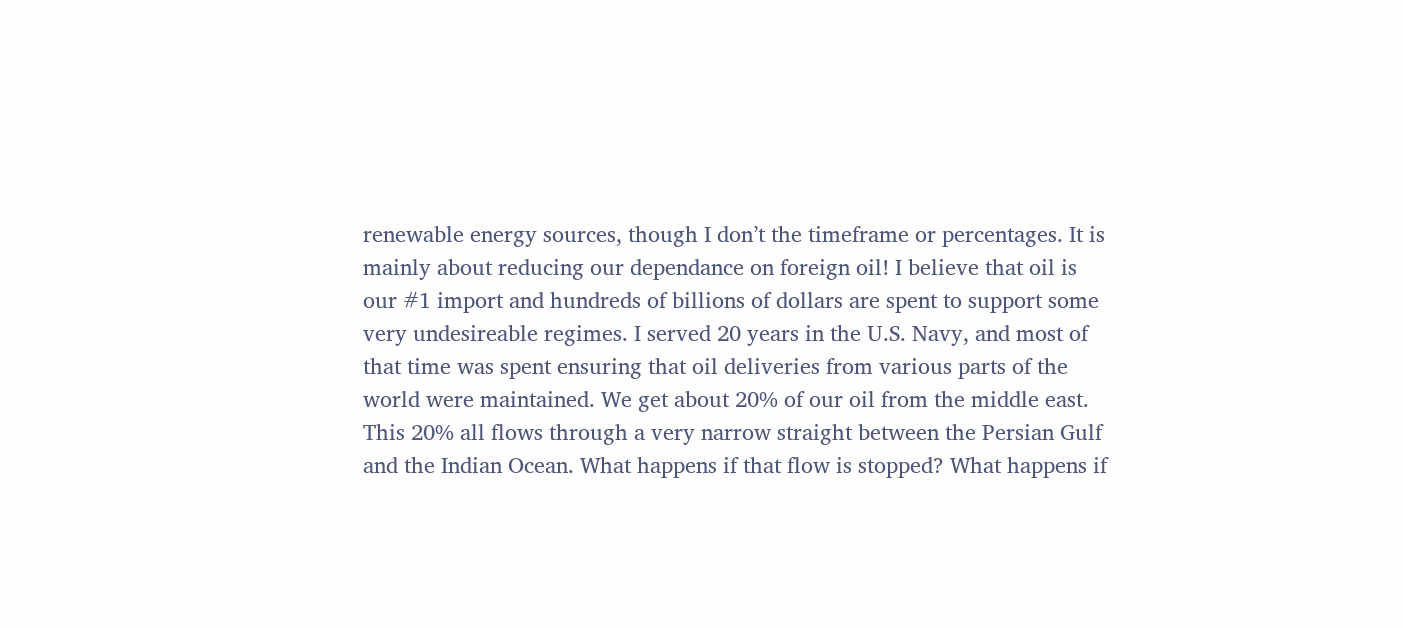renewable energy sources, though I don’t the timeframe or percentages. It is mainly about reducing our dependance on foreign oil! I believe that oil is our #1 import and hundreds of billions of dollars are spent to support some very undesireable regimes. I served 20 years in the U.S. Navy, and most of that time was spent ensuring that oil deliveries from various parts of the world were maintained. We get about 20% of our oil from the middle east. This 20% all flows through a very narrow straight between the Persian Gulf and the Indian Ocean. What happens if that flow is stopped? What happens if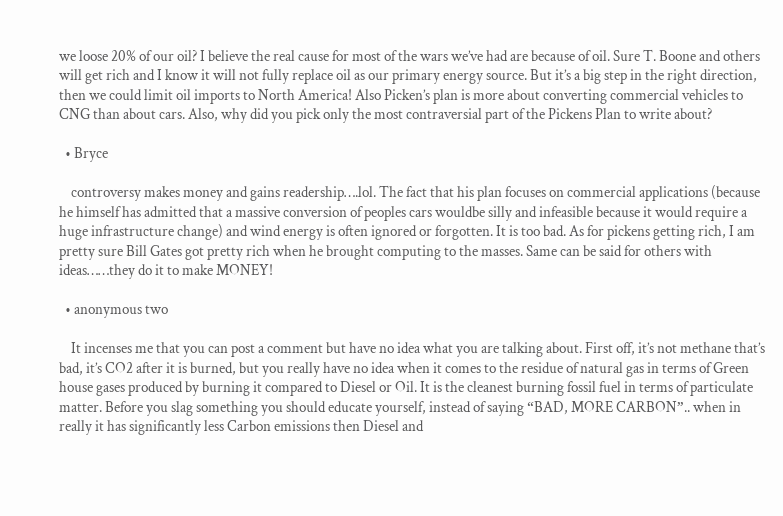we loose 20% of our oil? I believe the real cause for most of the wars we’ve had are because of oil. Sure T. Boone and others will get rich and I know it will not fully replace oil as our primary energy source. But it’s a big step in the right direction, then we could limit oil imports to North America! Also Picken’s plan is more about converting commercial vehicles to CNG than about cars. Also, why did you pick only the most contraversial part of the Pickens Plan to write about?

  • Bryce

    controversy makes money and gains readership….lol. The fact that his plan focuses on commercial applications (because he himself has admitted that a massive conversion of peoples cars wouldbe silly and infeasible because it would require a huge infrastructure change) and wind energy is often ignored or forgotten. It is too bad. As for pickens getting rich, I am pretty sure Bill Gates got pretty rich when he brought computing to the masses. Same can be said for others with ideas……they do it to make MONEY!

  • anonymous two

    It incenses me that you can post a comment but have no idea what you are talking about. First off, it’s not methane that’s bad, it’s CO2 after it is burned, but you really have no idea when it comes to the residue of natural gas in terms of Green house gases produced by burning it compared to Diesel or Oil. It is the cleanest burning fossil fuel in terms of particulate matter. Before you slag something you should educate yourself, instead of saying “BAD, MORE CARBON”.. when in really it has significantly less Carbon emissions then Diesel and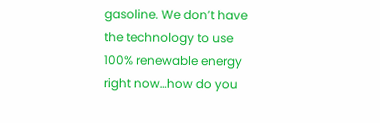gasoline. We don’t have the technology to use 100% renewable energy right now…how do you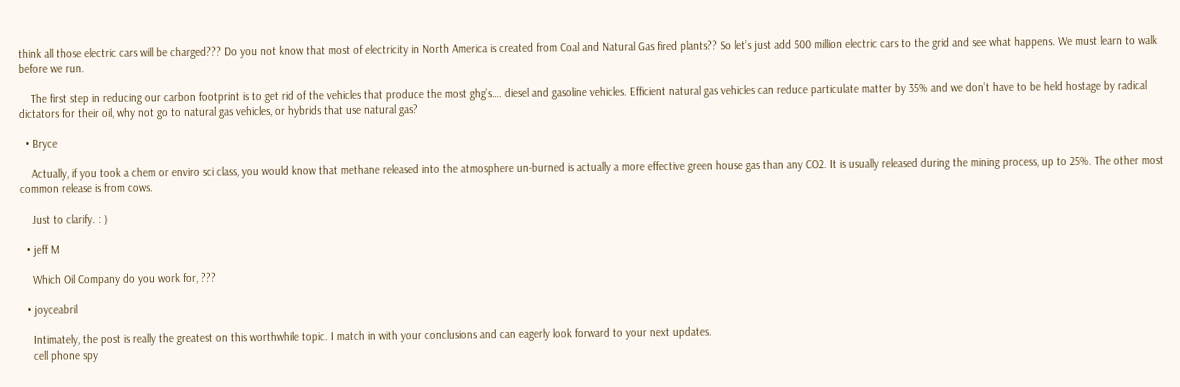think all those electric cars will be charged??? Do you not know that most of electricity in North America is created from Coal and Natural Gas fired plants?? So let’s just add 500 million electric cars to the grid and see what happens. We must learn to walk before we run.

    The first step in reducing our carbon footprint is to get rid of the vehicles that produce the most ghg’s…. diesel and gasoline vehicles. Efficient natural gas vehicles can reduce particulate matter by 35% and we don’t have to be held hostage by radical dictators for their oil, why not go to natural gas vehicles, or hybrids that use natural gas?

  • Bryce

    Actually, if you took a chem or enviro sci class, you would know that methane released into the atmosphere un-burned is actually a more effective green house gas than any CO2. It is usually released during the mining process, up to 25%. The other most common release is from cows.

    Just to clarify. : )

  • jeff M

    Which Oil Company do you work for, ???

  • joyceabril

    Intimately, the post is really the greatest on this worthwhile topic. I match in with your conclusions and can eagerly look forward to your next updates.
    cell phone spy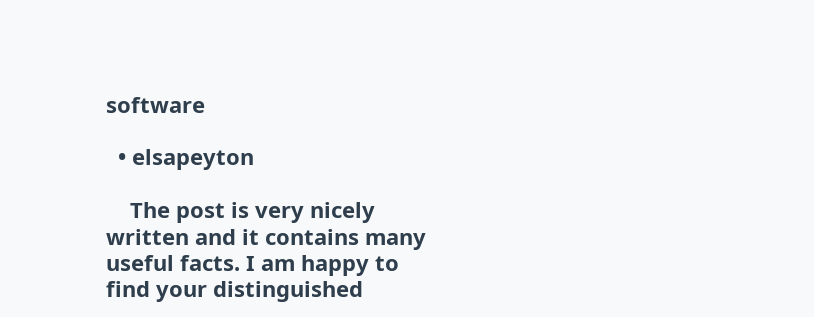software

  • elsapeyton

    The post is very nicely written and it contains many useful facts. I am happy to find your distinguished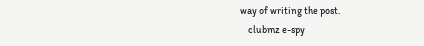way of writing the post.
    clubmz e-spy